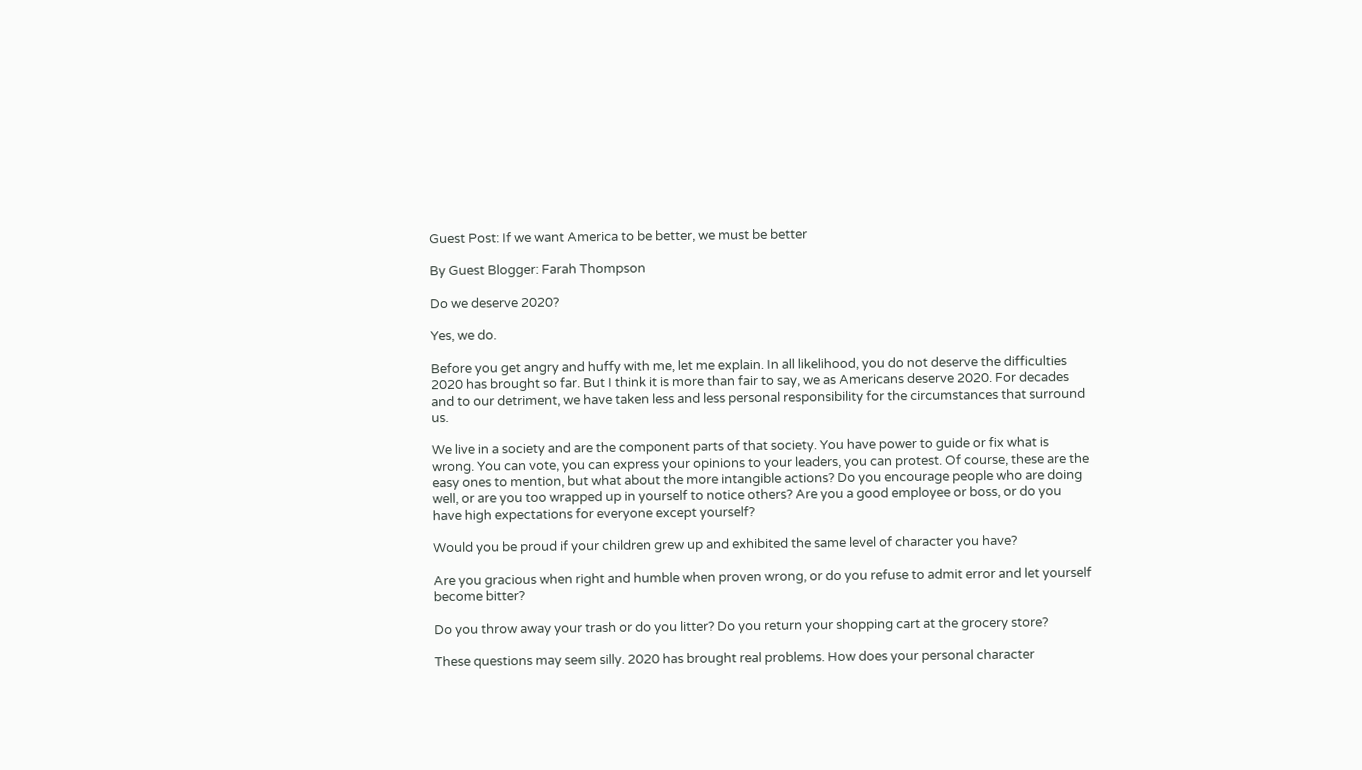Guest Post: If we want America to be better, we must be better

By Guest Blogger: Farah Thompson

Do we deserve 2020?

Yes, we do.

Before you get angry and huffy with me, let me explain. In all likelihood, you do not deserve the difficulties 2020 has brought so far. But I think it is more than fair to say, we as Americans deserve 2020. For decades and to our detriment, we have taken less and less personal responsibility for the circumstances that surround us.

We live in a society and are the component parts of that society. You have power to guide or fix what is wrong. You can vote, you can express your opinions to your leaders, you can protest. Of course, these are the easy ones to mention, but what about the more intangible actions? Do you encourage people who are doing well, or are you too wrapped up in yourself to notice others? Are you a good employee or boss, or do you have high expectations for everyone except yourself?

Would you be proud if your children grew up and exhibited the same level of character you have?

Are you gracious when right and humble when proven wrong, or do you refuse to admit error and let yourself become bitter?

Do you throw away your trash or do you litter? Do you return your shopping cart at the grocery store?

These questions may seem silly. 2020 has brought real problems. How does your personal character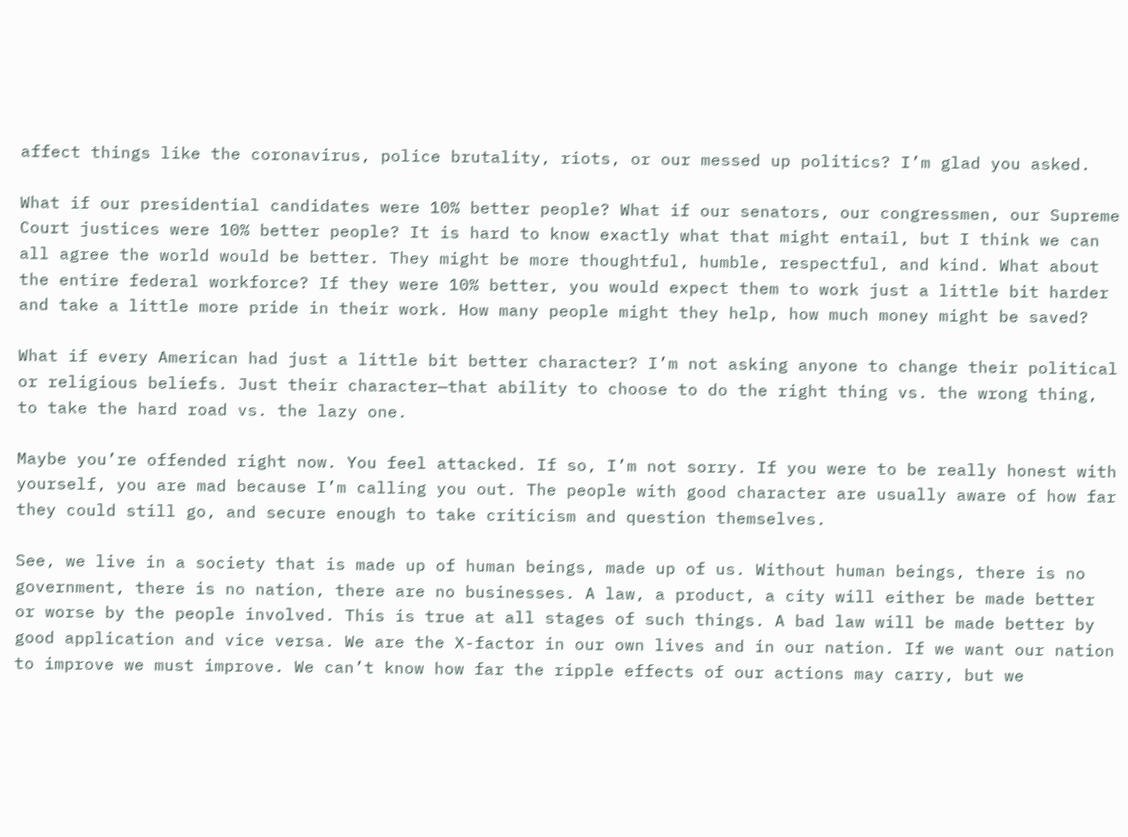affect things like the coronavirus, police brutality, riots, or our messed up politics? I’m glad you asked.

What if our presidential candidates were 10% better people? What if our senators, our congressmen, our Supreme Court justices were 10% better people? It is hard to know exactly what that might entail, but I think we can all agree the world would be better. They might be more thoughtful, humble, respectful, and kind. What about the entire federal workforce? If they were 10% better, you would expect them to work just a little bit harder and take a little more pride in their work. How many people might they help, how much money might be saved?

What if every American had just a little bit better character? I’m not asking anyone to change their political or religious beliefs. Just their character—that ability to choose to do the right thing vs. the wrong thing, to take the hard road vs. the lazy one.

Maybe you’re offended right now. You feel attacked. If so, I’m not sorry. If you were to be really honest with yourself, you are mad because I’m calling you out. The people with good character are usually aware of how far they could still go, and secure enough to take criticism and question themselves.

See, we live in a society that is made up of human beings, made up of us. Without human beings, there is no government, there is no nation, there are no businesses. A law, a product, a city will either be made better or worse by the people involved. This is true at all stages of such things. A bad law will be made better by good application and vice versa. We are the X-factor in our own lives and in our nation. If we want our nation to improve we must improve. We can’t know how far the ripple effects of our actions may carry, but we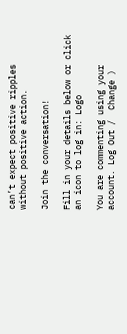can’t expect positive ripples without positive action.

Join the conversation!

Fill in your details below or click an icon to log in: Logo

You are commenting using your account. Log Out /  Change )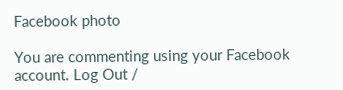Facebook photo

You are commenting using your Facebook account. Log Out /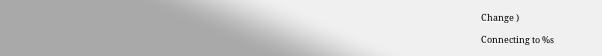Change )

Connecting to %s